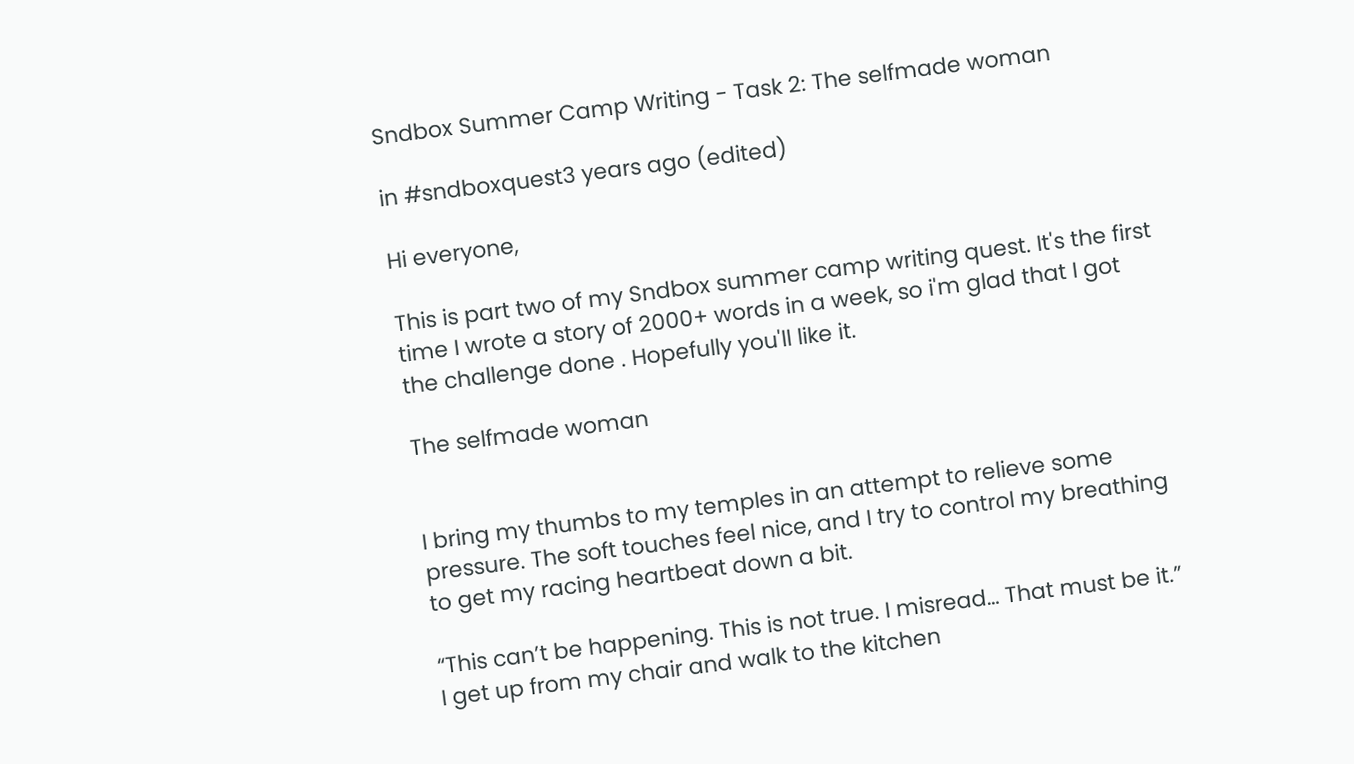Sndbox Summer Camp Writing - Task 2: The selfmade woman

in #sndboxquest3 years ago (edited)

Hi everyone,

This is part two of my Sndbox summer camp writing quest. It's the first time I wrote a story of 2000+ words in a week, so i'm glad that I got the challenge done . Hopefully you'll like it.

The selfmade woman


I bring my thumbs to my temples in an attempt to relieve some pressure. The soft touches feel nice, and I try to control my breathing to get my racing heartbeat down a bit.

“This can’t be happening. This is not true. I misread… That must be it.”
I get up from my chair and walk to the kitchen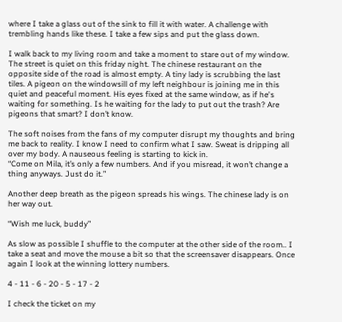where I take a glass out of the sink to fill it with water. A challenge with trembling hands like these. I take a few sips and put the glass down.

I walk back to my living room and take a moment to stare out of my window. The street is quiet on this friday night. The chinese restaurant on the opposite side of the road is almost empty. A tiny lady is scrubbing the last tiles. A pigeon on the windowsill of my left neighbour is joining me in this quiet and peaceful moment. His eyes fixed at the same window, as if he's waiting for something. Is he waiting for the lady to put out the trash? Are pigeons that smart? I don’t know.

The soft noises from the fans of my computer disrupt my thoughts and bring me back to reality. I know I need to confirm what I saw. Sweat is dripping all over my body. A nauseous feeling is starting to kick in.
“Come on Mila, it’s only a few numbers. And if you misread, it won’t change a thing anyways. Just do it.”

Another deep breath as the pigeon spreads his wings. The chinese lady is on her way out.

“Wish me luck, buddy”

As slow as possible I shuffle to the computer at the other side of the room.. I take a seat and move the mouse a bit so that the screensaver disappears. Once again I look at the winning lottery numbers.

4 - 11 - 6 - 20 - 5 - 17 - 2

I check the ticket on my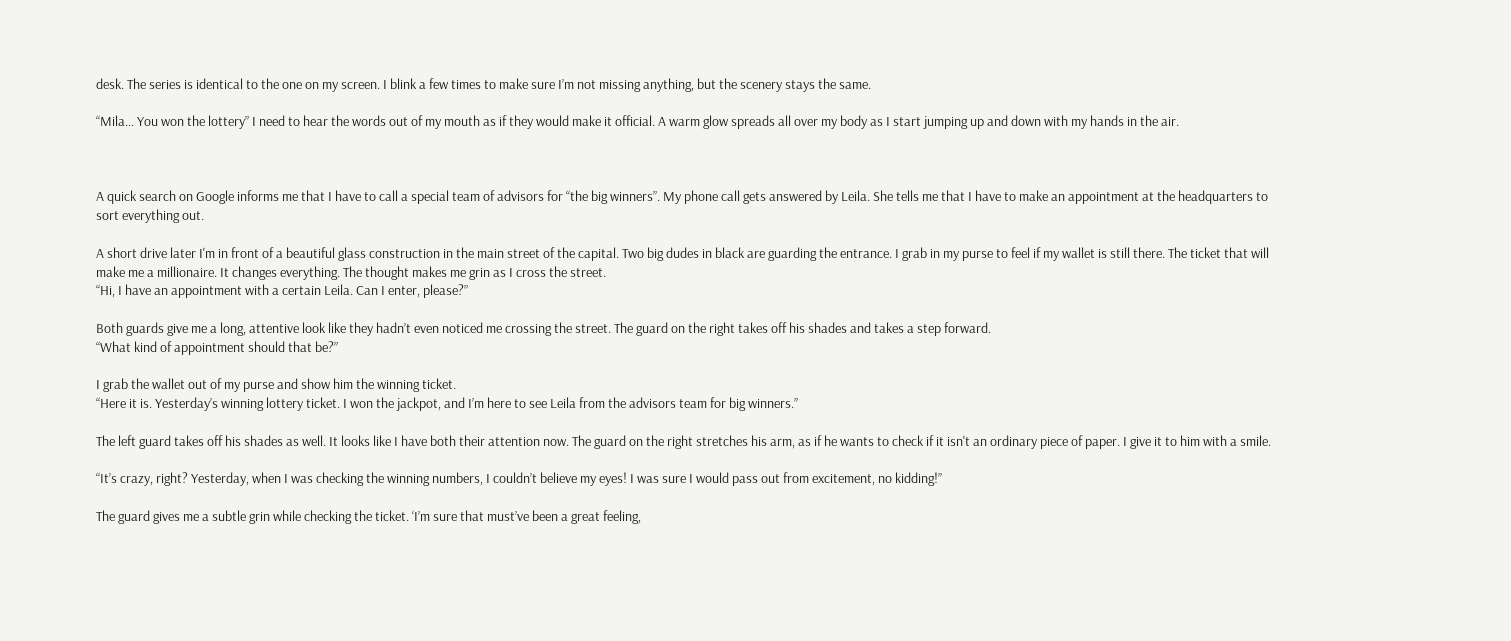desk. The series is identical to the one on my screen. I blink a few times to make sure I’m not missing anything, but the scenery stays the same.

“Mila… You won the lottery” I need to hear the words out of my mouth as if they would make it official. A warm glow spreads all over my body as I start jumping up and down with my hands in the air.



A quick search on Google informs me that I have to call a special team of advisors for “the big winners”. My phone call gets answered by Leila. She tells me that I have to make an appointment at the headquarters to sort everything out.

A short drive later I'm in front of a beautiful glass construction in the main street of the capital. Two big dudes in black are guarding the entrance. I grab in my purse to feel if my wallet is still there. The ticket that will make me a millionaire. It changes everything. The thought makes me grin as I cross the street.
“Hi, I have an appointment with a certain Leila. Can I enter, please?”

Both guards give me a long, attentive look like they hadn’t even noticed me crossing the street. The guard on the right takes off his shades and takes a step forward.
“What kind of appointment should that be?”

I grab the wallet out of my purse and show him the winning ticket.
“Here it is. Yesterday’s winning lottery ticket. I won the jackpot, and I’m here to see Leila from the advisors team for big winners.”

The left guard takes off his shades as well. It looks like I have both their attention now. The guard on the right stretches his arm, as if he wants to check if it isn't an ordinary piece of paper. I give it to him with a smile.

“It’s crazy, right? Yesterday, when I was checking the winning numbers, I couldn’t believe my eyes! I was sure I would pass out from excitement, no kidding!”

The guard gives me a subtle grin while checking the ticket. ‘I’m sure that must’ve been a great feeling,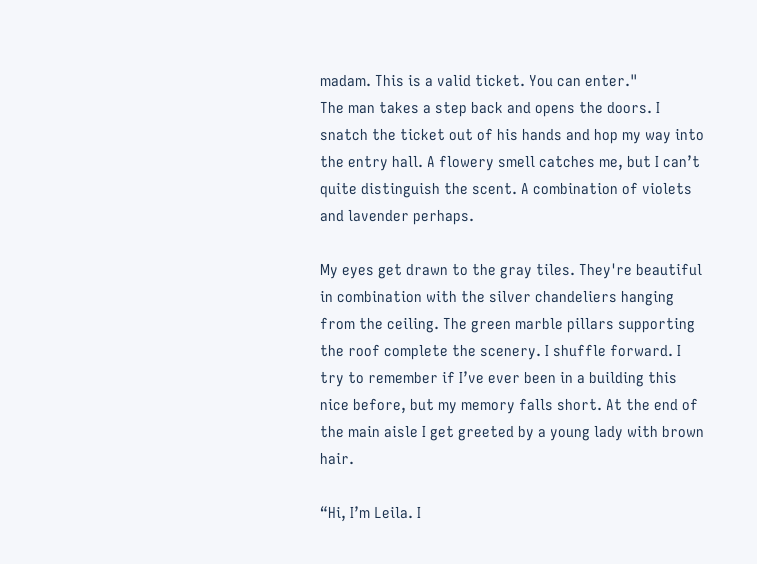madam. This is a valid ticket. You can enter."
The man takes a step back and opens the doors. I snatch the ticket out of his hands and hop my way into the entry hall. A flowery smell catches me, but I can’t quite distinguish the scent. A combination of violets and lavender perhaps.

My eyes get drawn to the gray tiles. They're beautiful in combination with the silver chandeliers hanging from the ceiling. The green marble pillars supporting the roof complete the scenery. I shuffle forward. I try to remember if I’ve ever been in a building this nice before, but my memory falls short. At the end of the main aisle I get greeted by a young lady with brown hair.

“Hi, I’m Leila. I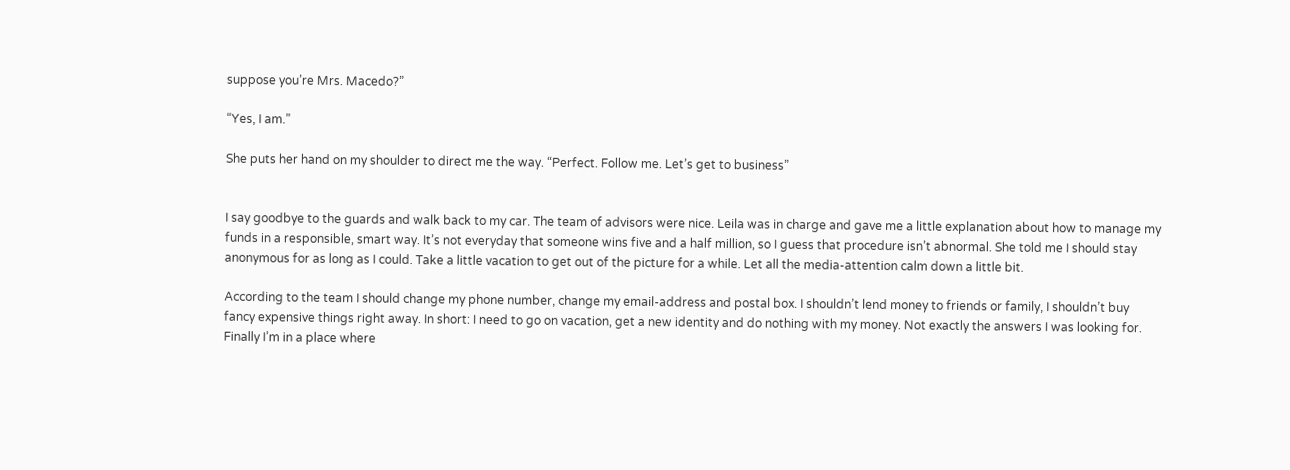suppose you’re Mrs. Macedo?”

“Yes, I am.”

She puts her hand on my shoulder to direct me the way. “Perfect. Follow me. Let’s get to business”


I say goodbye to the guards and walk back to my car. The team of advisors were nice. Leila was in charge and gave me a little explanation about how to manage my funds in a responsible, smart way. It’s not everyday that someone wins five and a half million, so I guess that procedure isn’t abnormal. She told me I should stay anonymous for as long as I could. Take a little vacation to get out of the picture for a while. Let all the media-attention calm down a little bit.

According to the team I should change my phone number, change my email-address and postal box. I shouldn’t lend money to friends or family, I shouldn’t buy fancy expensive things right away. In short: I need to go on vacation, get a new identity and do nothing with my money. Not exactly the answers I was looking for. Finally I’m in a place where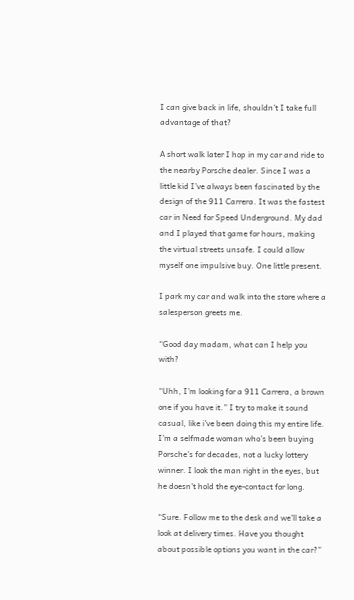I can give back in life, shouldn’t I take full advantage of that?

A short walk later I hop in my car and ride to the nearby Porsche dealer. Since I was a little kid I’ve always been fascinated by the design of the 911 Carrera. It was the fastest car in Need for Speed Underground. My dad and I played that game for hours, making the virtual streets unsafe. I could allow myself one impulsive buy. One little present.

I park my car and walk into the store where a salesperson greets me.

“Good day madam, what can I help you with?

“Uhh, I’m looking for a 911 Carrera, a brown one if you have it.” I try to make it sound casual, like i’ve been doing this my entire life. I’m a selfmade woman who’s been buying Porsche’s for decades, not a lucky lottery winner. I look the man right in the eyes, but he doesn’t hold the eye-contact for long.

“Sure. Follow me to the desk and we’ll take a look at delivery times. Have you thought about possible options you want in the car?”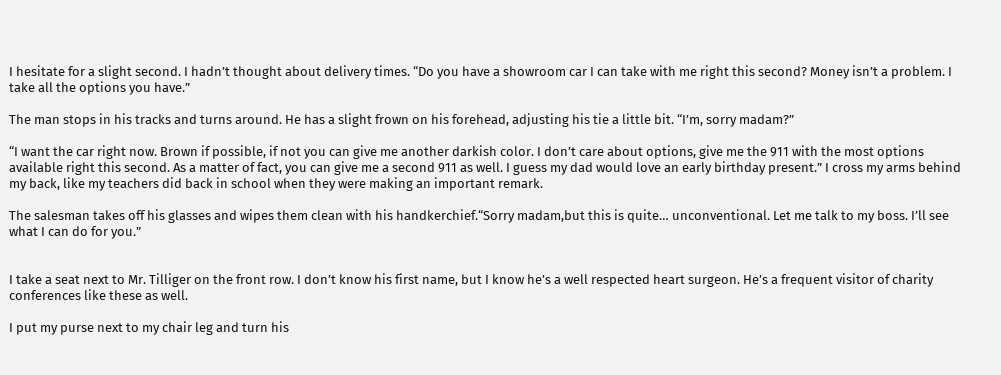I hesitate for a slight second. I hadn’t thought about delivery times. “Do you have a showroom car I can take with me right this second? Money isn’t a problem. I take all the options you have.”

The man stops in his tracks and turns around. He has a slight frown on his forehead, adjusting his tie a little bit. “I’m, sorry madam?”

“I want the car right now. Brown if possible, if not you can give me another darkish color. I don’t care about options, give me the 911 with the most options available right this second. As a matter of fact, you can give me a second 911 as well. I guess my dad would love an early birthday present.” I cross my arms behind my back, like my teachers did back in school when they were making an important remark.

The salesman takes off his glasses and wipes them clean with his handkerchief.“Sorry madam,but this is quite… unconventional. Let me talk to my boss. I’ll see what I can do for you.”


I take a seat next to Mr. Tilliger on the front row. I don’t know his first name, but I know he’s a well respected heart surgeon. He’s a frequent visitor of charity conferences like these as well.

I put my purse next to my chair leg and turn his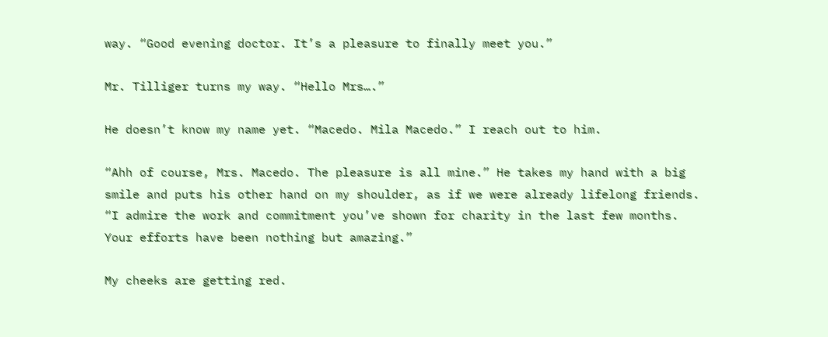way. “Good evening doctor. It’s a pleasure to finally meet you.”

Mr. Tilliger turns my way. “Hello Mrs….”

He doesn’t know my name yet. “Macedo. Mila Macedo.” I reach out to him.

“Ahh of course, Mrs. Macedo. The pleasure is all mine.” He takes my hand with a big smile and puts his other hand on my shoulder, as if we were already lifelong friends. “I admire the work and commitment you’ve shown for charity in the last few months. Your efforts have been nothing but amazing.”

My cheeks are getting red.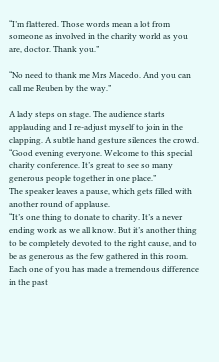“I’m flattered. Those words mean a lot from someone as involved in the charity world as you are, doctor. Thank you.”

“No need to thank me Mrs Macedo. And you can call me Reuben by the way.”

A lady steps on stage. The audience starts applauding and I re-adjust myself to join in the clapping. A subtle hand gesture silences the crowd.
“Good evening everyone. Welcome to this special charity conference. It’s great to see so many generous people together in one place.”
The speaker leaves a pause, which gets filled with another round of applause.
“It’s one thing to donate to charity. It’s a never ending work as we all know. But it’s another thing to be completely devoted to the right cause, and to be as generous as the few gathered in this room. Each one of you has made a tremendous difference in the past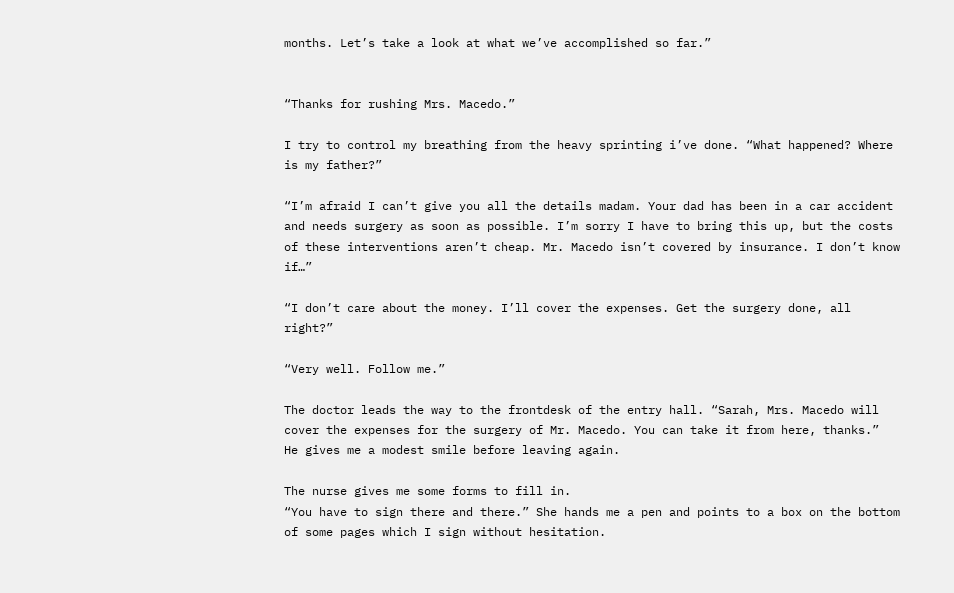months. Let’s take a look at what we’ve accomplished so far.”


“Thanks for rushing Mrs. Macedo.”

I try to control my breathing from the heavy sprinting i’ve done. “What happened? Where is my father?”

“I’m afraid I can’t give you all the details madam. Your dad has been in a car accident and needs surgery as soon as possible. I’m sorry I have to bring this up, but the costs of these interventions aren’t cheap. Mr. Macedo isn’t covered by insurance. I don’t know if…”

“I don’t care about the money. I’ll cover the expenses. Get the surgery done, all right?”

“Very well. Follow me.”

The doctor leads the way to the frontdesk of the entry hall. “Sarah, Mrs. Macedo will cover the expenses for the surgery of Mr. Macedo. You can take it from here, thanks.”
He gives me a modest smile before leaving again.

The nurse gives me some forms to fill in.
“You have to sign there and there.” She hands me a pen and points to a box on the bottom of some pages which I sign without hesitation.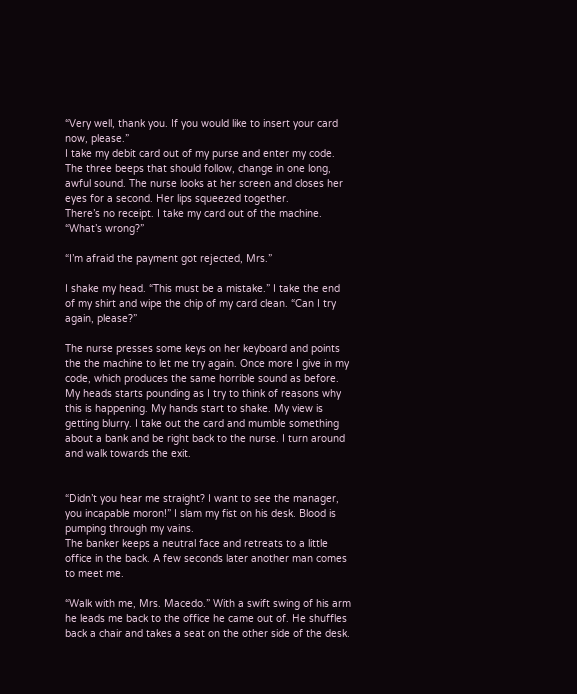“Very well, thank you. If you would like to insert your card now, please.”
I take my debit card out of my purse and enter my code. The three beeps that should follow, change in one long, awful sound. The nurse looks at her screen and closes her eyes for a second. Her lips squeezed together.
There’s no receipt. I take my card out of the machine.
“What’s wrong?”

“I’m afraid the payment got rejected, Mrs.”

I shake my head. “This must be a mistake.” I take the end of my shirt and wipe the chip of my card clean. “Can I try again, please?”

The nurse presses some keys on her keyboard and points the the machine to let me try again. Once more I give in my code, which produces the same horrible sound as before. My heads starts pounding as I try to think of reasons why this is happening. My hands start to shake. My view is getting blurry. I take out the card and mumble something about a bank and be right back to the nurse. I turn around and walk towards the exit.


“Didn’t you hear me straight? I want to see the manager, you incapable moron!” I slam my fist on his desk. Blood is pumping through my vains.
The banker keeps a neutral face and retreats to a little office in the back. A few seconds later another man comes to meet me.

“Walk with me, Mrs. Macedo.” With a swift swing of his arm he leads me back to the office he came out of. He shuffles back a chair and takes a seat on the other side of the desk.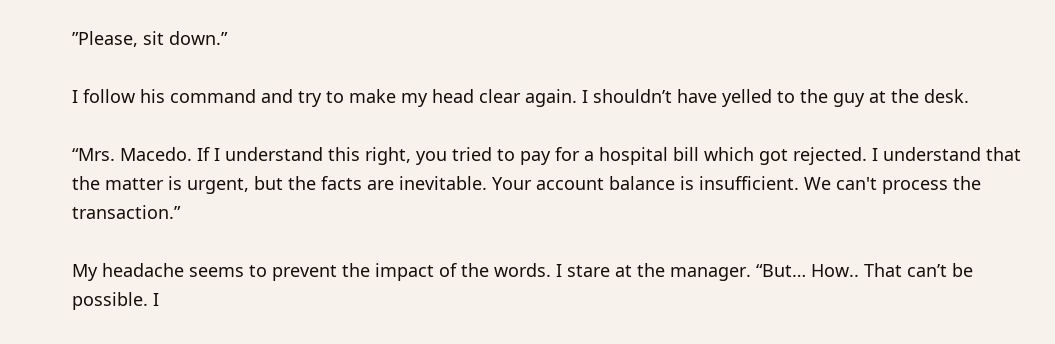”Please, sit down.”

I follow his command and try to make my head clear again. I shouldn’t have yelled to the guy at the desk.

“Mrs. Macedo. If I understand this right, you tried to pay for a hospital bill which got rejected. I understand that the matter is urgent, but the facts are inevitable. Your account balance is insufficient. We can't process the transaction.”

My headache seems to prevent the impact of the words. I stare at the manager. “But… How.. That can’t be possible. I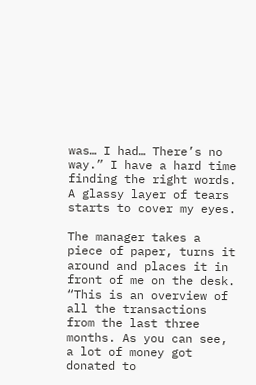was… I had… There’s no way.” I have a hard time finding the right words. A glassy layer of tears starts to cover my eyes.

The manager takes a piece of paper, turns it around and places it in front of me on the desk. “This is an overview of all the transactions from the last three months. As you can see, a lot of money got donated to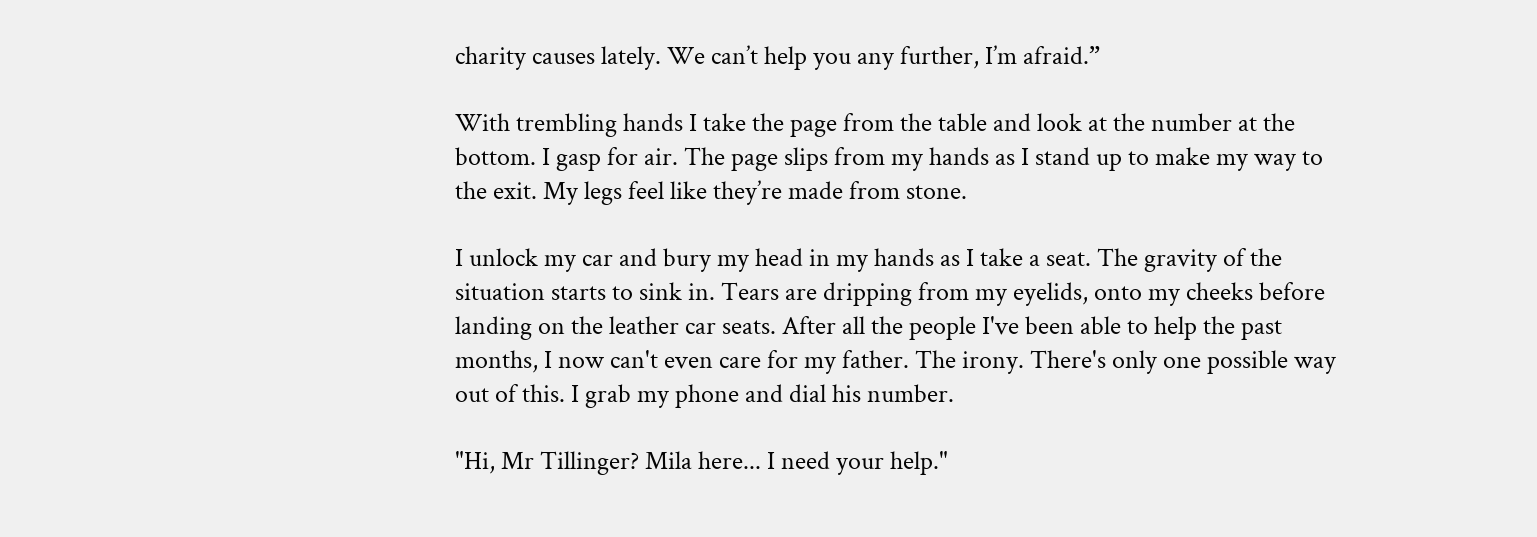charity causes lately. We can’t help you any further, I’m afraid.”

With trembling hands I take the page from the table and look at the number at the bottom. I gasp for air. The page slips from my hands as I stand up to make my way to the exit. My legs feel like they’re made from stone.

I unlock my car and bury my head in my hands as I take a seat. The gravity of the situation starts to sink in. Tears are dripping from my eyelids, onto my cheeks before landing on the leather car seats. After all the people I've been able to help the past months, I now can't even care for my father. The irony. There's only one possible way out of this. I grab my phone and dial his number.

"Hi, Mr Tillinger? Mila here... I need your help."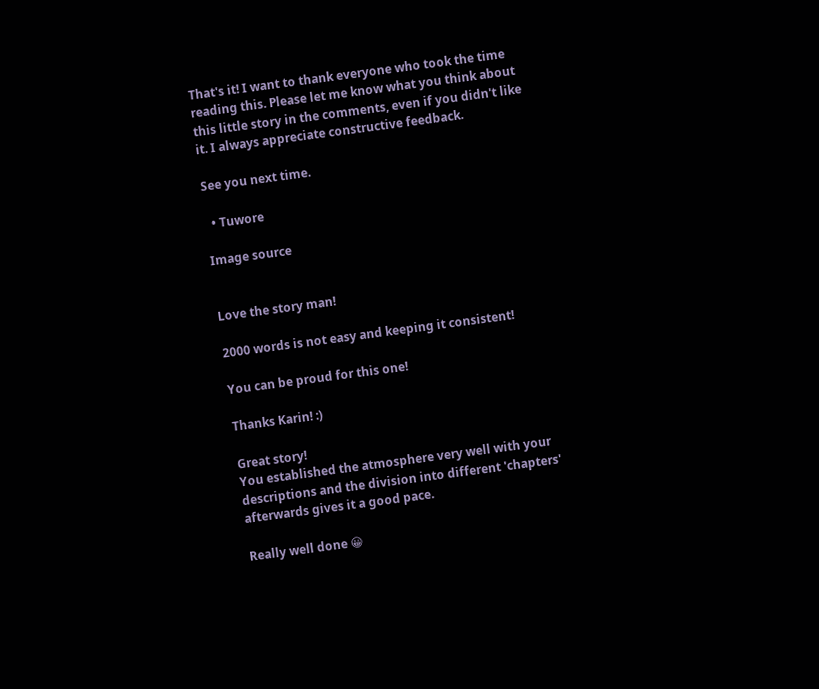That's it! I want to thank everyone who took the time reading this. Please let me know what you think about this little story in the comments, even if you didn't like it. I always appreciate constructive feedback.

See you next time.

  • Tuwore

Image source


Love the story man!

2000 words is not easy and keeping it consistent!

You can be proud for this one!

Thanks Karin! :)

Great story!
You established the atmosphere very well with your descriptions and the division into different 'chapters' afterwards gives it a good pace.

Really well done 😀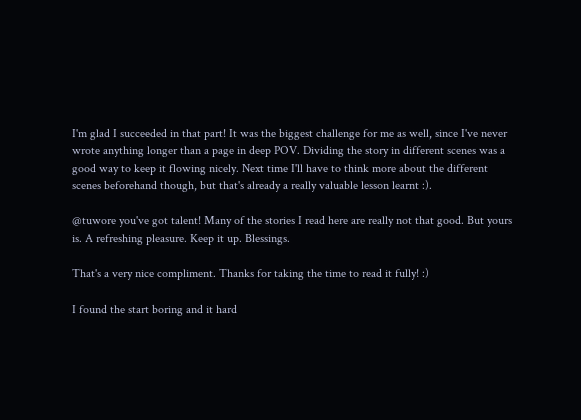I'm glad I succeeded in that part! It was the biggest challenge for me as well, since I've never wrote anything longer than a page in deep POV. Dividing the story in different scenes was a good way to keep it flowing nicely. Next time I'll have to think more about the different scenes beforehand though, but that's already a really valuable lesson learnt :).

@tuwore you've got talent! Many of the stories I read here are really not that good. But yours is. A refreshing pleasure. Keep it up. Blessings.

That's a very nice compliment. Thanks for taking the time to read it fully! :)

I found the start boring and it hard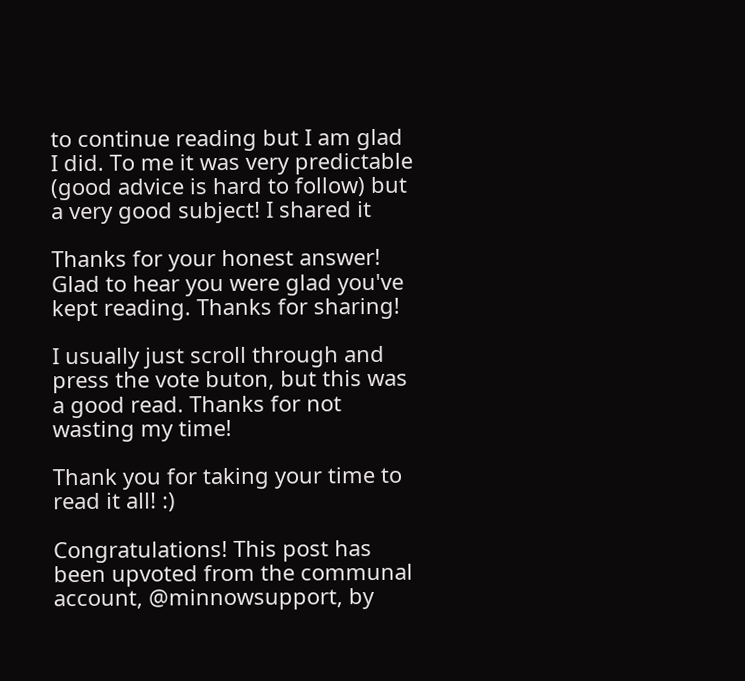to continue reading but I am glad I did. To me it was very predictable (good advice is hard to follow) but a very good subject! I shared it

Thanks for your honest answer! Glad to hear you were glad you've kept reading. Thanks for sharing!

I usually just scroll through and press the vote buton, but this was a good read. Thanks for not wasting my time!

Thank you for taking your time to read it all! :)

Congratulations! This post has been upvoted from the communal account, @minnowsupport, by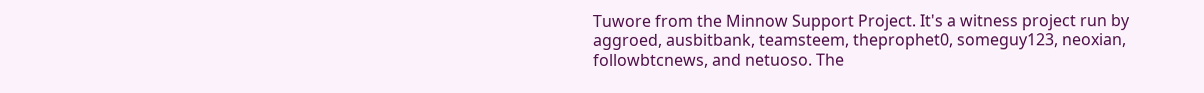Tuwore from the Minnow Support Project. It's a witness project run by aggroed, ausbitbank, teamsteem, theprophet0, someguy123, neoxian, followbtcnews, and netuoso. The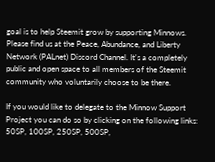goal is to help Steemit grow by supporting Minnows. Please find us at the Peace, Abundance, and Liberty Network (PALnet) Discord Channel. It's a completely public and open space to all members of the Steemit community who voluntarily choose to be there.

If you would like to delegate to the Minnow Support Project you can do so by clicking on the following links: 50SP, 100SP, 250SP, 500SP,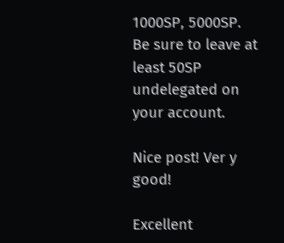1000SP, 5000SP.
Be sure to leave at least 50SP undelegated on your account.

Nice post! Ver y good!

Excellent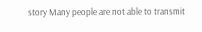story Many people are not able to transmit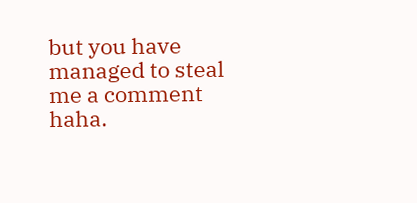but you have managed to steal me a comment haha.